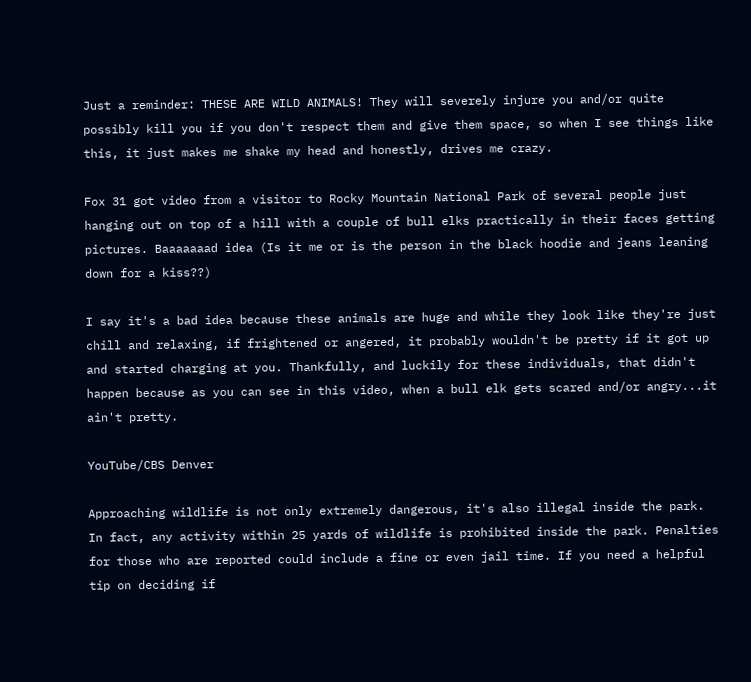Just a reminder: THESE ARE WILD ANIMALS! They will severely injure you and/or quite possibly kill you if you don't respect them and give them space, so when I see things like this, it just makes me shake my head and honestly, drives me crazy.

Fox 31 got video from a visitor to Rocky Mountain National Park of several people just hanging out on top of a hill with a couple of bull elks practically in their faces getting pictures. Baaaaaaad idea (Is it me or is the person in the black hoodie and jeans leaning down for a kiss??)

I say it's a bad idea because these animals are huge and while they look like they're just chill and relaxing, if frightened or angered, it probably wouldn't be pretty if it got up and started charging at you. Thankfully, and luckily for these individuals, that didn't happen because as you can see in this video, when a bull elk gets scared and/or angry...it ain't pretty.

YouTube/CBS Denver

Approaching wildlife is not only extremely dangerous, it's also illegal inside the park. In fact, any activity within 25 yards of wildlife is prohibited inside the park. Penalties for those who are reported could include a fine or even jail time. If you need a helpful tip on deciding if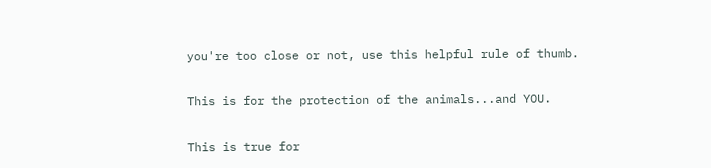you're too close or not, use this helpful rule of thumb.

This is for the protection of the animals...and YOU.

This is true for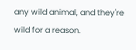any wild animal, and they're wild for a reason.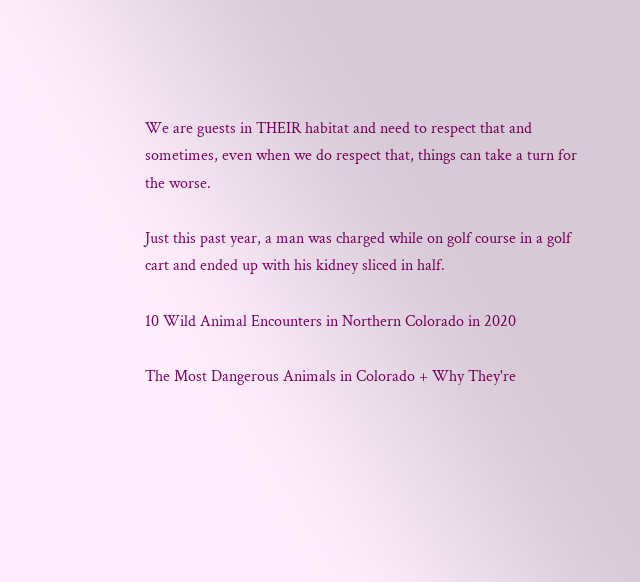We are guests in THEIR habitat and need to respect that and sometimes, even when we do respect that, things can take a turn for the worse.

Just this past year, a man was charged while on golf course in a golf cart and ended up with his kidney sliced in half.

10 Wild Animal Encounters in Northern Colorado in 2020

The Most Dangerous Animals in Colorado + Why They're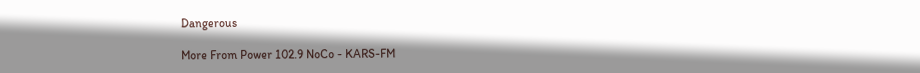Dangerous

More From Power 102.9 NoCo - KARS-FM